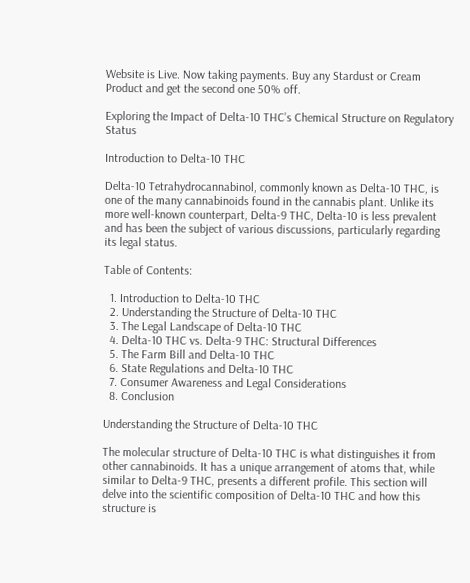Website is Live. Now taking payments. Buy any Stardust or Cream Product and get the second one 50% off.

Exploring the Impact of Delta-10 THC’s Chemical Structure on Regulatory Status

Introduction to Delta-10 THC

Delta-10 Tetrahydrocannabinol, commonly known as Delta-10 THC, is one of the many cannabinoids found in the cannabis plant. Unlike its more well-known counterpart, Delta-9 THC, Delta-10 is less prevalent and has been the subject of various discussions, particularly regarding its legal status.

Table of Contents:

  1. Introduction to Delta-10 THC
  2. Understanding the Structure of Delta-10 THC
  3. The Legal Landscape of Delta-10 THC
  4. Delta-10 THC vs. Delta-9 THC: Structural Differences
  5. The Farm Bill and Delta-10 THC
  6. State Regulations and Delta-10 THC
  7. Consumer Awareness and Legal Considerations
  8. Conclusion

Understanding the Structure of Delta-10 THC

The molecular structure of Delta-10 THC is what distinguishes it from other cannabinoids. It has a unique arrangement of atoms that, while similar to Delta-9 THC, presents a different profile. This section will delve into the scientific composition of Delta-10 THC and how this structure is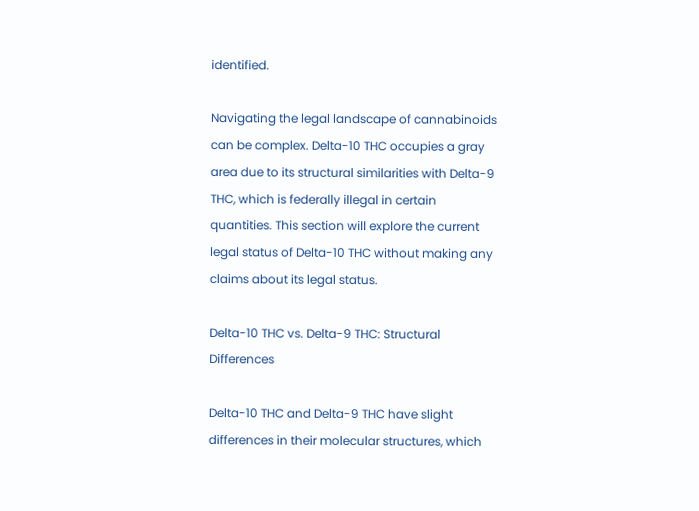identified.

Navigating the legal landscape of cannabinoids can be complex. Delta-10 THC occupies a gray area due to its structural similarities with Delta-9 THC, which is federally illegal in certain quantities. This section will explore the current legal status of Delta-10 THC without making any claims about its legal status.

Delta-10 THC vs. Delta-9 THC: Structural Differences

Delta-10 THC and Delta-9 THC have slight differences in their molecular structures, which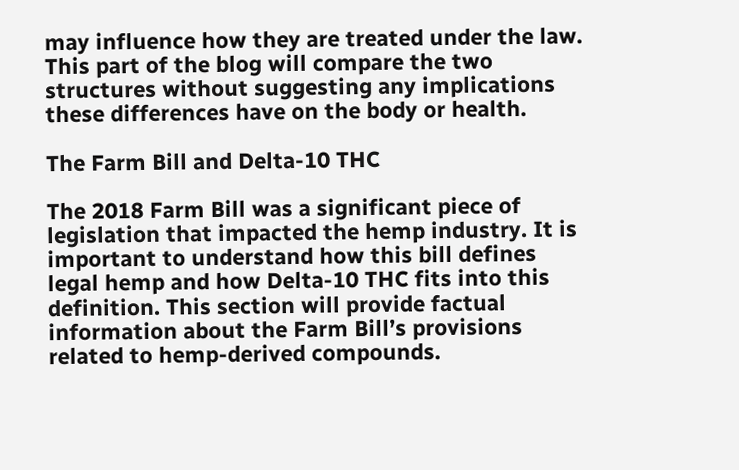may influence how they are treated under the law. This part of the blog will compare the two structures without suggesting any implications these differences have on the body or health.

The Farm Bill and Delta-10 THC

The 2018 Farm Bill was a significant piece of legislation that impacted the hemp industry. It is important to understand how this bill defines legal hemp and how Delta-10 THC fits into this definition. This section will provide factual information about the Farm Bill’s provisions related to hemp-derived compounds.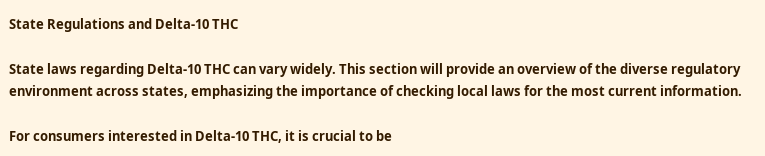State Regulations and Delta-10 THC

State laws regarding Delta-10 THC can vary widely. This section will provide an overview of the diverse regulatory environment across states, emphasizing the importance of checking local laws for the most current information.

For consumers interested in Delta-10 THC, it is crucial to be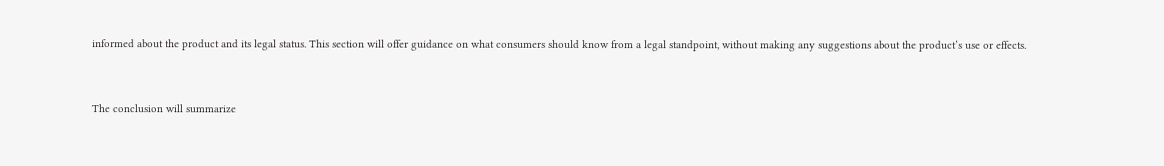informed about the product and its legal status. This section will offer guidance on what consumers should know from a legal standpoint, without making any suggestions about the product’s use or effects.


The conclusion will summarize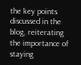the key points discussed in the blog, reiterating the importance of staying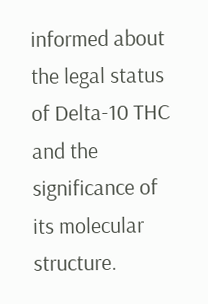informed about the legal status of Delta-10 THC and the significance of its molecular structure.